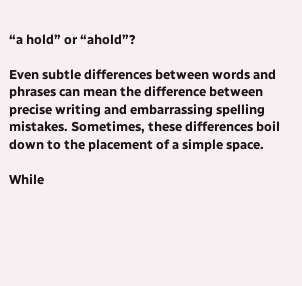“a hold” or “ahold”?

Even subtle differences between words and phrases can mean the difference between precise writing and embarrassing spelling mistakes. Sometimes, these differences boil down to the placement of a simple space.

While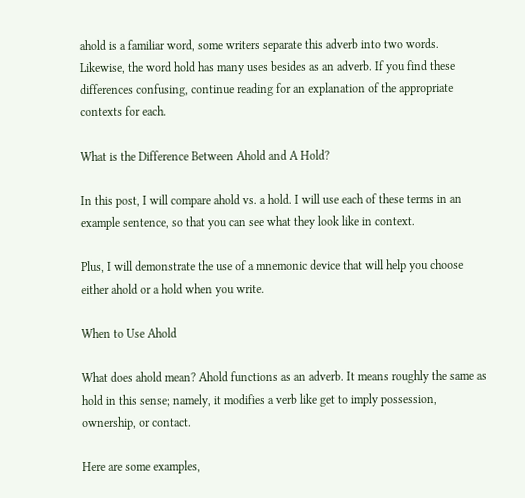ahold is a familiar word, some writers separate this adverb into two words. Likewise, the word hold has many uses besides as an adverb. If you find these differences confusing, continue reading for an explanation of the appropriate contexts for each.

What is the Difference Between Ahold and A Hold?

In this post, I will compare ahold vs. a hold. I will use each of these terms in an example sentence, so that you can see what they look like in context.

Plus, I will demonstrate the use of a mnemonic device that will help you choose either ahold or a hold when you write.

When to Use Ahold

What does ahold mean? Ahold functions as an adverb. It means roughly the same as hold in this sense; namely, it modifies a verb like get to imply possession, ownership, or contact.

Here are some examples,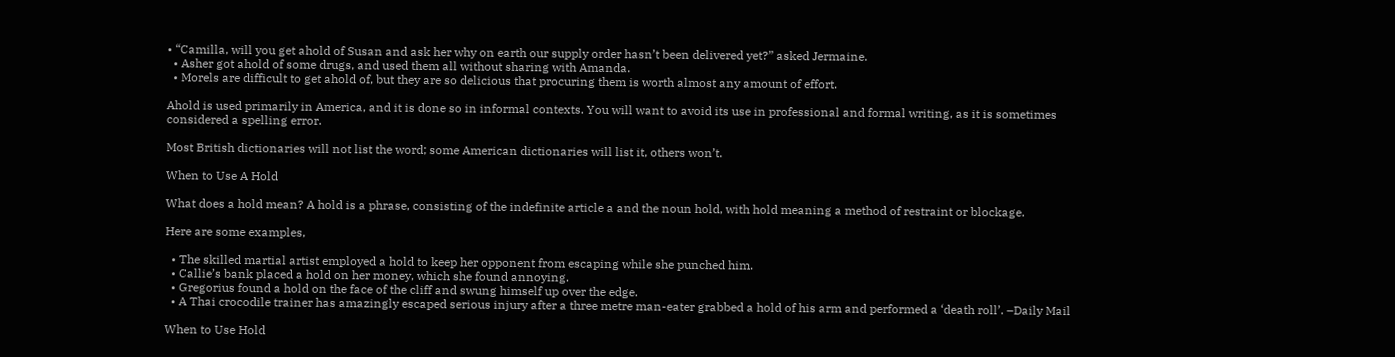• “Camilla, will you get ahold of Susan and ask her why on earth our supply order hasn’t been delivered yet?” asked Jermaine.
  • Asher got ahold of some drugs, and used them all without sharing with Amanda.
  • Morels are difficult to get ahold of, but they are so delicious that procuring them is worth almost any amount of effort.

Ahold is used primarily in America, and it is done so in informal contexts. You will want to avoid its use in professional and formal writing, as it is sometimes considered a spelling error.

Most British dictionaries will not list the word; some American dictionaries will list it, others won’t.

When to Use A Hold

What does a hold mean? A hold is a phrase, consisting of the indefinite article a and the noun hold, with hold meaning a method of restraint or blockage.

Here are some examples,

  • The skilled martial artist employed a hold to keep her opponent from escaping while she punched him.
  • Callie’s bank placed a hold on her money, which she found annoying.
  • Gregorius found a hold on the face of the cliff and swung himself up over the edge.
  • A Thai crocodile trainer has amazingly escaped serious injury after a three metre man-eater grabbed a hold of his arm and performed a ‘death roll’. –Daily Mail

When to Use Hold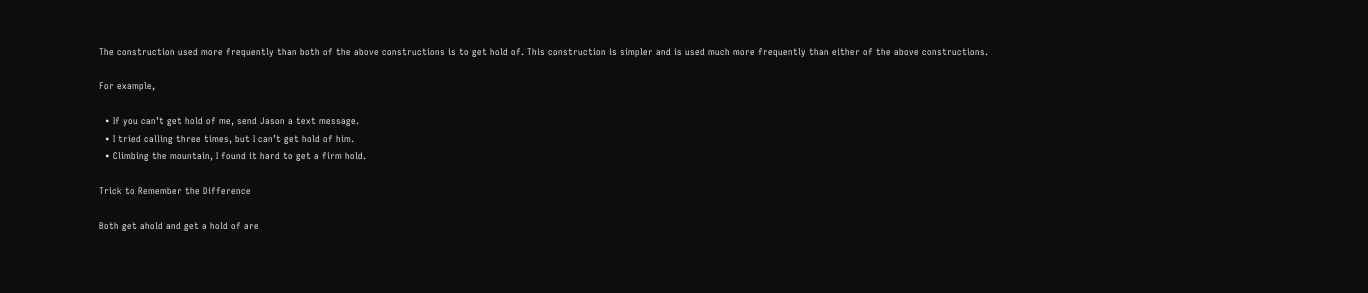The construction used more frequently than both of the above constructions is to get hold of. This construction is simpler and is used much more frequently than either of the above constructions.

For example,

  • If you can’t get hold of me, send Jason a text message.
  • I tried calling three times, but I can’t get hold of him.
  • Climbing the mountain, I found it hard to get a firm hold.

Trick to Remember the Difference

Both get ahold and get a hold of are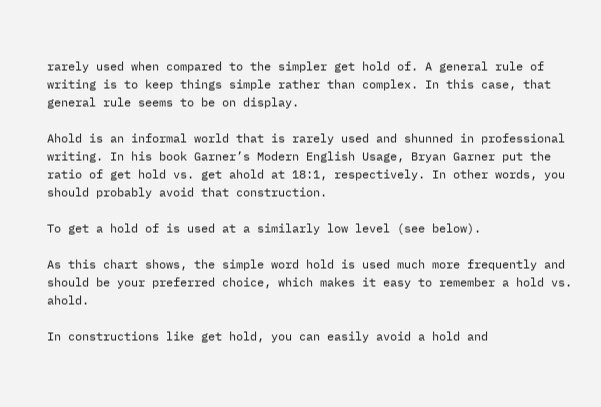rarely used when compared to the simpler get hold of. A general rule of writing is to keep things simple rather than complex. In this case, that general rule seems to be on display.

Ahold is an informal world that is rarely used and shunned in professional writing. In his book Garner’s Modern English Usage, Bryan Garner put the ratio of get hold vs. get ahold at 18:1, respectively. In other words, you should probably avoid that construction.

To get a hold of is used at a similarly low level (see below).

As this chart shows, the simple word hold is used much more frequently and should be your preferred choice, which makes it easy to remember a hold vs. ahold.

In constructions like get hold, you can easily avoid a hold and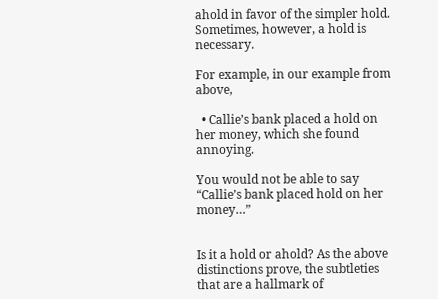ahold in favor of the simpler hold. Sometimes, however, a hold is necessary.

For example, in our example from above,

  • Callie’s bank placed a hold on her money, which she found annoying.

You would not be able to say “Callie’s bank placed hold on her money…”


Is it a hold or ahold? As the above distinctions prove, the subtleties that are a hallmark of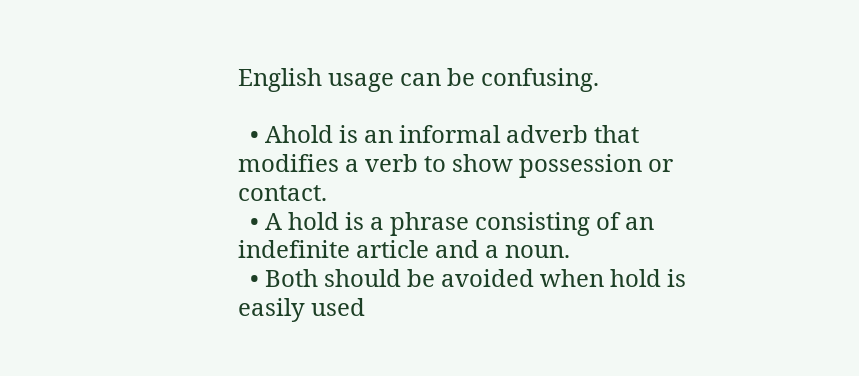English usage can be confusing.

  • Ahold is an informal adverb that modifies a verb to show possession or contact.
  • A hold is a phrase consisting of an indefinite article and a noun.
  • Both should be avoided when hold is easily used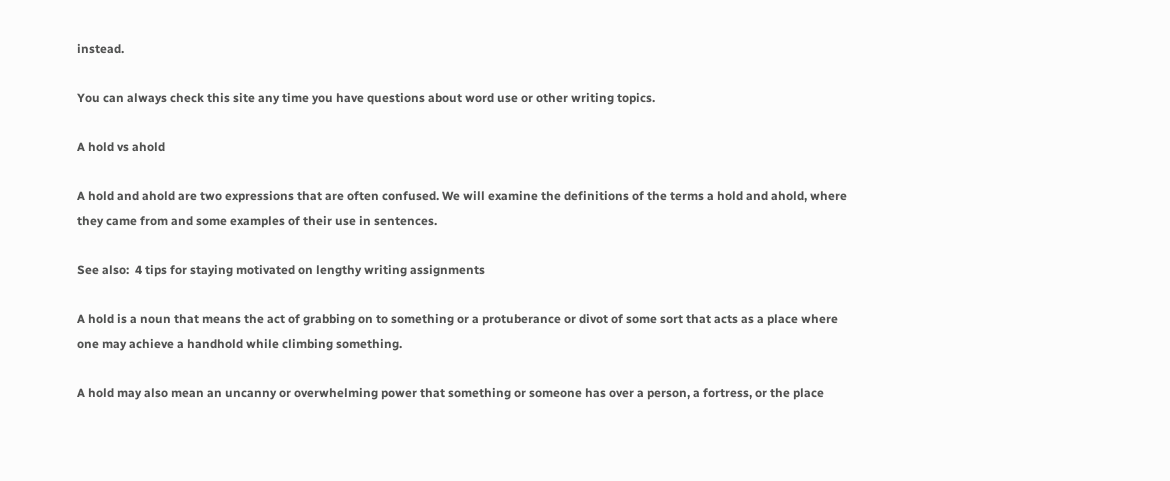instead.

You can always check this site any time you have questions about word use or other writing topics.

A hold vs ahold

A hold and ahold are two expressions that are often confused. We will examine the definitions of the terms a hold and ahold, where they came from and some examples of their use in sentences.

See also:  4 tips for staying motivated on lengthy writing assignments

A hold is a noun that means the act of grabbing on to something or a protuberance or divot of some sort that acts as a place where one may achieve a handhold while climbing something.

A hold may also mean an uncanny or overwhelming power that something or someone has over a person, a fortress, or the place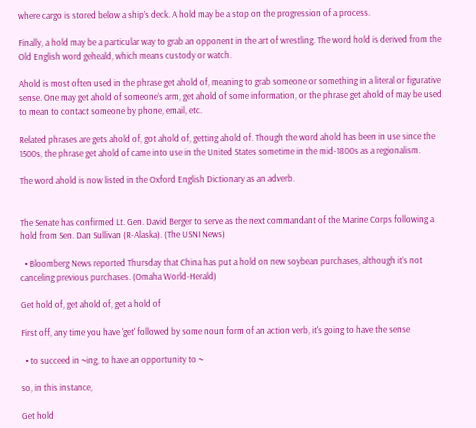where cargo is stored below a ship’s deck. A hold may be a stop on the progression of a process.

Finally, a hold may be a particular way to grab an opponent in the art of wrestling. The word hold is derived from the Old English word geheald, which means custody or watch.

Ahold is most often used in the phrase get ahold of, meaning to grab someone or something in a literal or figurative sense. One may get ahold of someone’s arm, get ahold of some information, or the phrase get ahold of may be used to mean to contact someone by phone, email, etc.

Related phrases are gets ahold of, got ahold of, getting ahold of. Though the word ahold has been in use since the 1500s, the phrase get ahold of came into use in the United States sometime in the mid-1800s as a regionalism.

The word ahold is now listed in the Oxford English Dictionary as an adverb.


The Senate has confirmed Lt. Gen. David Berger to serve as the next commandant of the Marine Corps following a hold from Sen. Dan Sullivan (R-Alaska). (The USNI News)

  • Bloomberg News reported Thursday that China has put a hold on new soybean purchases, although it’s not canceling previous purchases. (Omaha World-Herald)

Get hold of, get ahold of, get a hold of

First off, any time you have 'get' followed by some noun form of an action verb, it's going to have the sense

  • to succeed in ~ing, to have an opportunity to ~

so, in this instance,

Get hold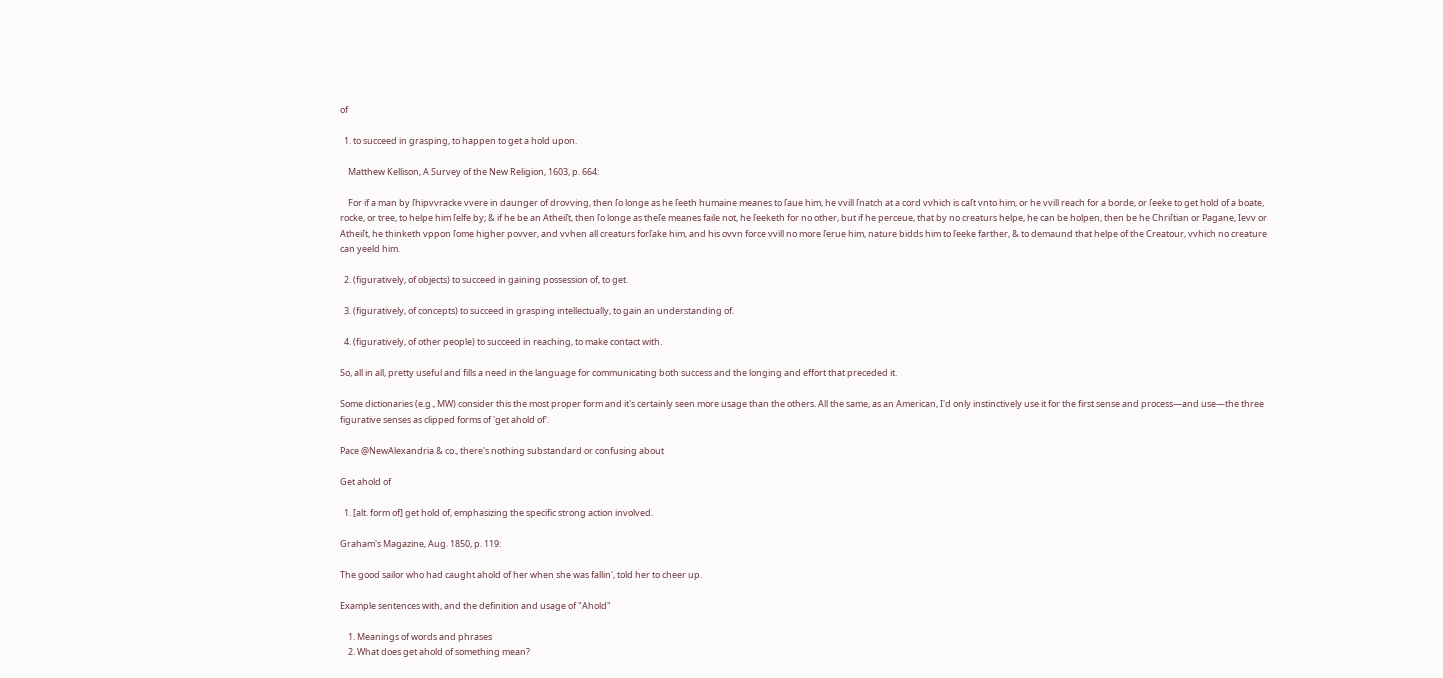of

  1. to succeed in grasping, to happen to get a hold upon.

    Matthew Kellison, A Survey of the New Religion, 1603, p. 664:

    For if a man by ſhipvvracke vvere in daunger of drovving, then ſo longe as he ſeeth humaine meanes to ſaue him, he vvill ſnatch at a cord vvhich is caſt vnto him, or he vvill reach for a borde, or ſeeke to get hold of a boate, rocke, or tree, to helpe him ſelfe by; & if he be an Atheiſt, then ſo longe as theſe meanes faile not, he ſeeketh for no other, but if he perceue, that by no creaturs helpe, he can be holpen, then be he Chriſtian or Pagane, Ievv or Atheiſt, he thinketh vppon ſome higher povver, and vvhen all creaturs forſake him, and his ovvn force vvill no more ſerue him, nature bidds him to ſeeke farther, & to demaund that helpe of the Creatour, vvhich no creature can yeeld him.

  2. (figuratively, of objects) to succeed in gaining possession of, to get.

  3. (figuratively, of concepts) to succeed in grasping intellectually, to gain an understanding of.

  4. (figuratively, of other people) to succeed in reaching, to make contact with.

So, all in all, pretty useful and fills a need in the language for communicating both success and the longing and effort that preceded it.

Some dictionaries (e.g., MW) consider this the most proper form and it's certainly seen more usage than the others. All the same, as an American, I'd only instinctively use it for the first sense and process—and use—the three figurative senses as clipped forms of 'get ahold of'.

Pace @NewAlexandria & co., there's nothing substandard or confusing about

Get ahold of

  1. [alt. form of] get hold of, emphasizing the specific strong action involved.

Graham's Magazine, Aug. 1850, p. 119:

The good sailor who had caught ahold of her when she was fallin', told her to cheer up.

Example sentences with, and the definition and usage of "Ahold"

    1. Meanings of words and phrases
    2. What does get ahold of something mean?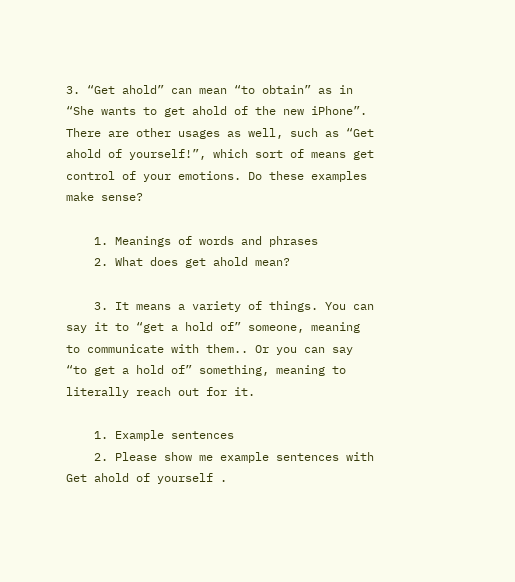3. “Get ahold” can mean “to obtain” as in “She wants to get ahold of the new iPhone”. There are other usages as well, such as “Get ahold of yourself!”, which sort of means get control of your emotions. Do these examples make sense?

    1. Meanings of words and phrases
    2. What does get ahold mean?

    3. It means a variety of things. You can say it to “get a hold of” someone, meaning to communicate with them.. Or you can say “to get a hold of” something, meaning to literally reach out for it.

    1. Example sentences
    2. Please show me example sentences with Get ahold of yourself .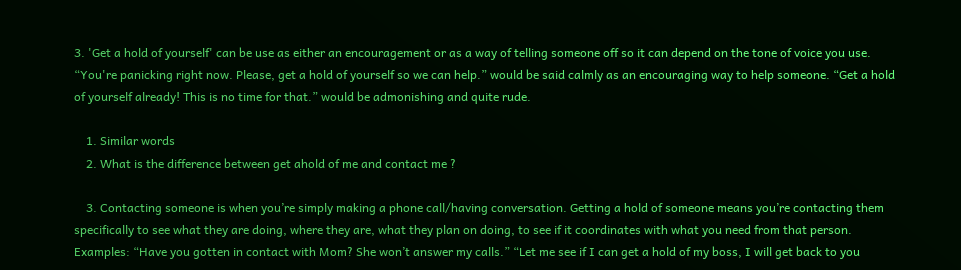3. 'Get a hold of yourself' can be use as either an encouragement or as a way of telling someone off so it can depend on the tone of voice you use. “You're panicking right now. Please, get a hold of yourself so we can help.” would be said calmly as an encouraging way to help someone. “Get a hold of yourself already! This is no time for that.” would be admonishing and quite rude.

    1. Similar words
    2. What is the difference between get ahold of me and contact me ?

    3. Contacting someone is when you’re simply making a phone call/having conversation. Getting a hold of someone means you’re contacting them specifically to see what they are doing, where they are, what they plan on doing, to see if it coordinates with what you need from that person. Examples: “Have you gotten in contact with Mom? She won’t answer my calls.” “Let me see if I can get a hold of my boss, I will get back to you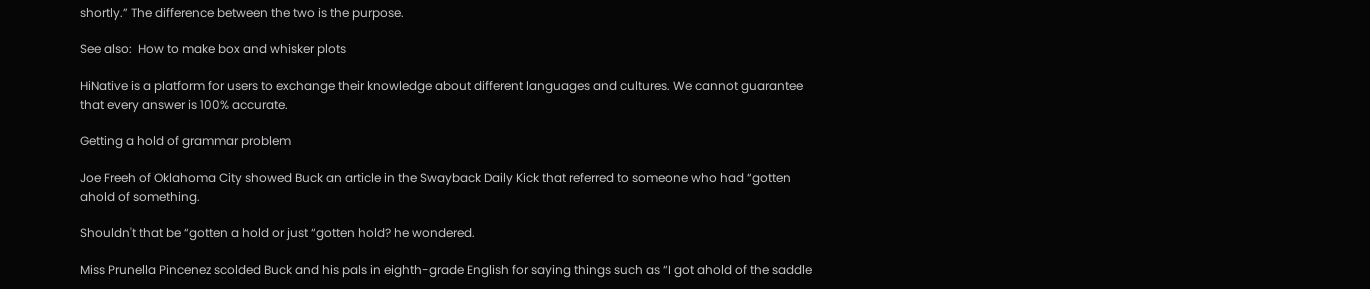shortly.” The difference between the two is the purpose.

See also:  How to make box and whisker plots

HiNative is a platform for users to exchange their knowledge about different languages and cultures. We cannot guarantee that every answer is 100% accurate.

Getting a hold of grammar problem

Joe Freeh of Oklahoma City showed Buck an article in the Swayback Daily Kick that referred to someone who had “gotten ahold of something.

Shouldn't that be “gotten a hold or just “gotten hold? he wondered.

Miss Prunella Pincenez scolded Buck and his pals in eighth-grade English for saying things such as “I got ahold of the saddle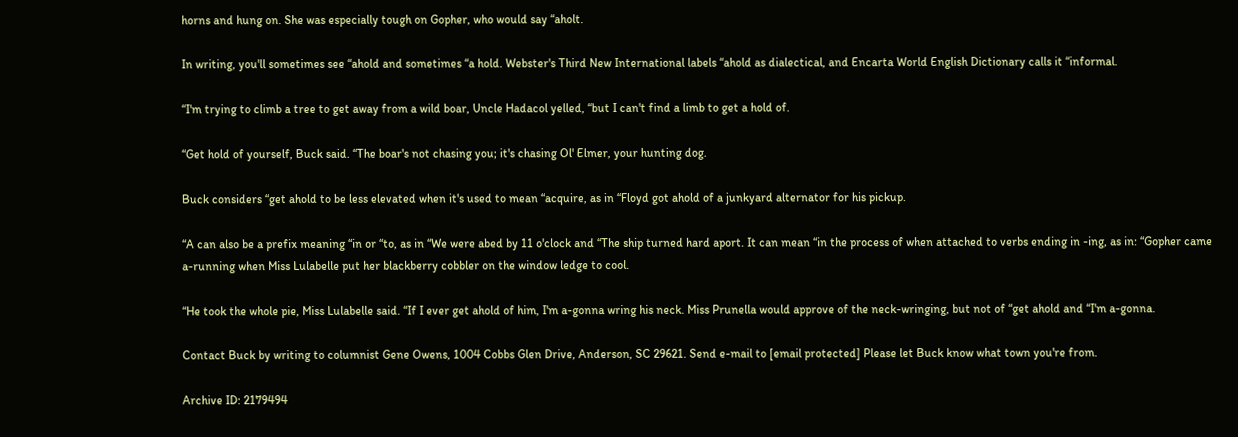horns and hung on. She was especially tough on Gopher, who would say “aholt.

In writing, you'll sometimes see “ahold and sometimes “a hold. Webster's Third New International labels “ahold as dialectical, and Encarta World English Dictionary calls it “informal.

“I'm trying to climb a tree to get away from a wild boar, Uncle Hadacol yelled, “but I can't find a limb to get a hold of.

“Get hold of yourself, Buck said. “The boar's not chasing you; it's chasing Ol' Elmer, your hunting dog.

Buck considers “get ahold to be less elevated when it's used to mean “acquire, as in “Floyd got ahold of a junkyard alternator for his pickup.

“A can also be a prefix meaning “in or “to, as in “We were abed by 11 o'clock and “The ship turned hard aport. It can mean “in the process of when attached to verbs ending in -ing, as in: “Gopher came a-running when Miss Lulabelle put her blackberry cobbler on the window ledge to cool.

“He took the whole pie, Miss Lulabelle said. “If I ever get ahold of him, I'm a-gonna wring his neck. Miss Prunella would approve of the neck-wringing, but not of “get ahold and “I'm a-gonna.

Contact Buck by writing to columnist Gene Owens, 1004 Cobbs Glen Drive, Anderson, SC 29621. Send e-mail to [email protected] Please let Buck know what town you're from.

Archive ID: 2179494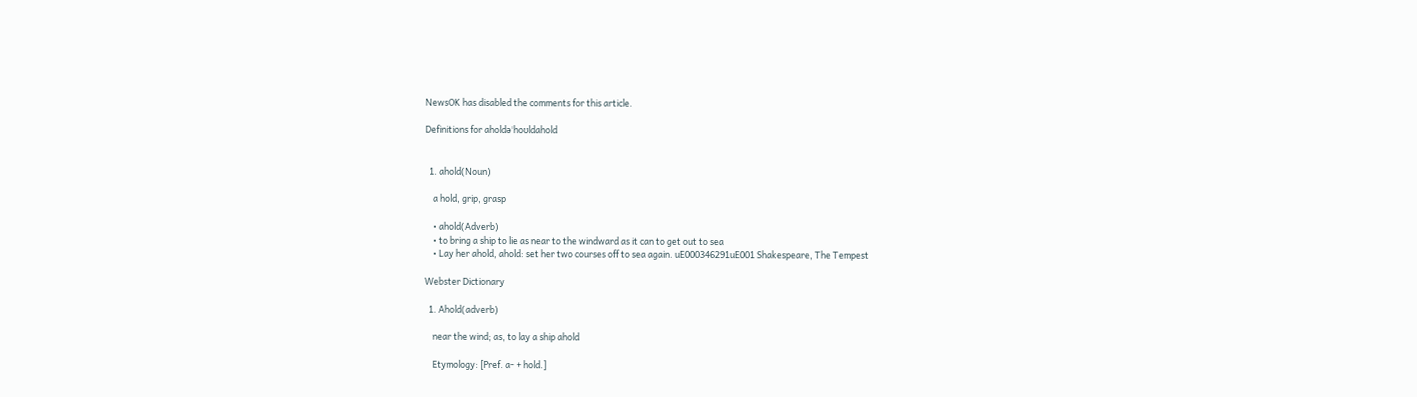NewsOK has disabled the comments for this article.

Definitions for aholdəˈhoʊldahold


  1. ahold(Noun)

    a hold, grip, grasp

    • ahold(Adverb)
    • to bring a ship to lie as near to the windward as it can to get out to sea
    • Lay her ahold, ahold: set her two courses off to sea again. uE000346291uE001 Shakespeare, The Tempest

Webster Dictionary

  1. Ahold(adverb)

    near the wind; as, to lay a ship ahold

    Etymology: [Pref. a- + hold.]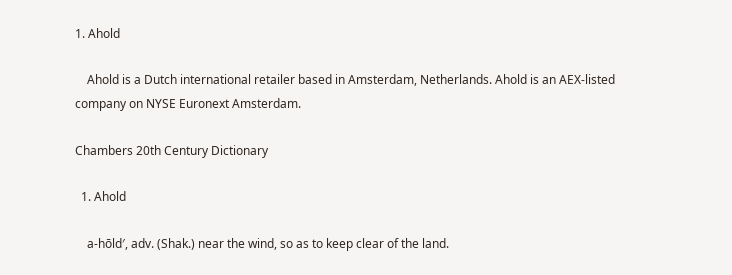1. Ahold

    Ahold is a Dutch international retailer based in Amsterdam, Netherlands. Ahold is an AEX-listed company on NYSE Euronext Amsterdam.

Chambers 20th Century Dictionary

  1. Ahold

    a-hōld′, adv. (Shak.) near the wind, so as to keep clear of the land.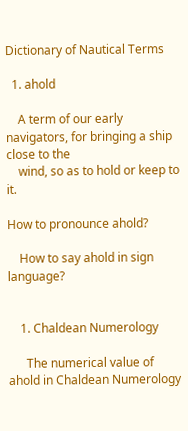Dictionary of Nautical Terms

  1. ahold

    A term of our early navigators, for bringing a ship close to the
    wind, so as to hold or keep to it.

How to pronounce ahold?

    How to say ahold in sign language?


    1. Chaldean Numerology

      The numerical value of ahold in Chaldean Numerology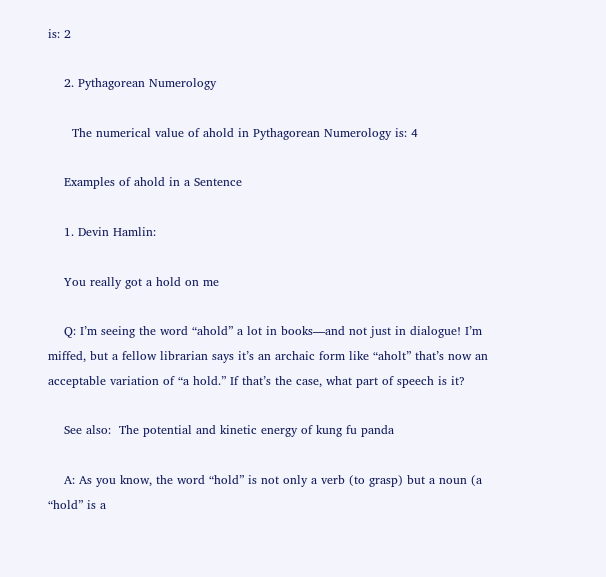is: 2

    2. Pythagorean Numerology

      The numerical value of ahold in Pythagorean Numerology is: 4

    Examples of ahold in a Sentence

    1. Devin Hamlin:

    You really got a hold on me

    Q: I’m seeing the word “ahold” a lot in books—and not just in dialogue! I’m miffed, but a fellow librarian says it’s an archaic form like “aholt” that’s now an acceptable variation of “a hold.” If that’s the case, what part of speech is it?

    See also:  The potential and kinetic energy of kung fu panda

    A: As you know, the word “hold” is not only a verb (to grasp) but a noun (a “hold” is a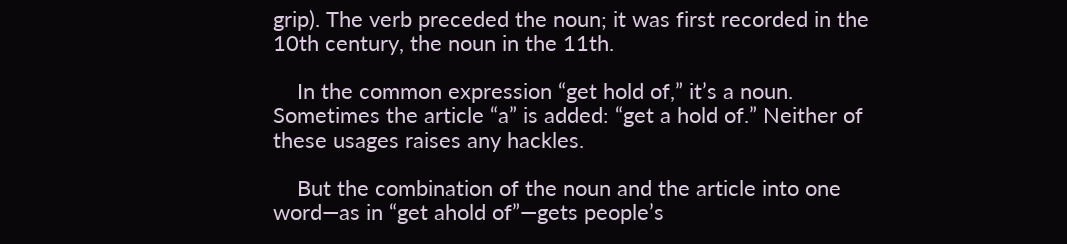grip). The verb preceded the noun; it was first recorded in the 10th century, the noun in the 11th.

    In the common expression “get hold of,” it’s a noun. Sometimes the article “a” is added: “get a hold of.” Neither of these usages raises any hackles.

    But the combination of the noun and the article into one word—as in “get ahold of”—gets people’s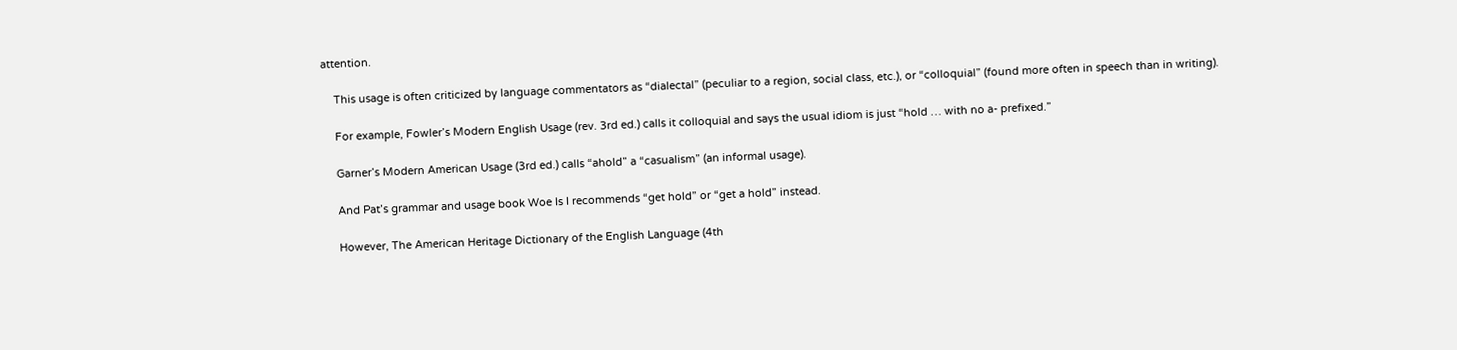attention.

    This usage is often criticized by language commentators as “dialectal” (peculiar to a region, social class, etc.), or “colloquial” (found more often in speech than in writing).

    For example, Fowler’s Modern English Usage (rev. 3rd ed.) calls it colloquial and says the usual idiom is just “hold … with no a- prefixed.”

    Garner’s Modern American Usage (3rd ed.) calls “ahold” a “casualism” (an informal usage).

    And Pat’s grammar and usage book Woe Is I recommends “get hold” or “get a hold” instead.

    However, The American Heritage Dictionary of the English Language (4th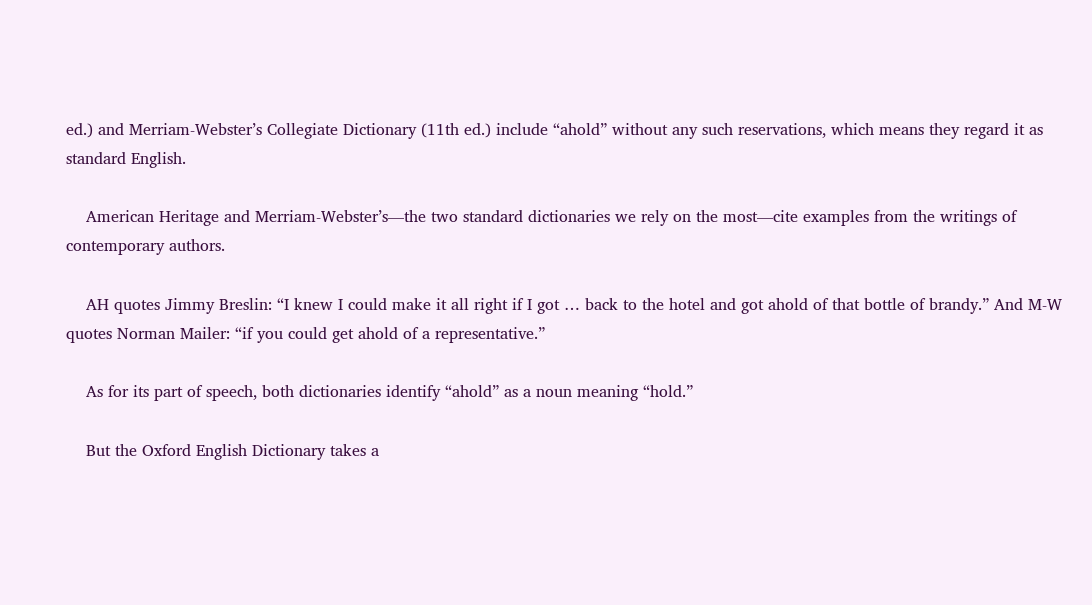ed.) and Merriam-Webster’s Collegiate Dictionary (11th ed.) include “ahold” without any such reservations, which means they regard it as standard English.

    American Heritage and Merriam-Webster’s—the two standard dictionaries we rely on the most—cite examples from the writings of contemporary authors.

    AH quotes Jimmy Breslin: “I knew I could make it all right if I got … back to the hotel and got ahold of that bottle of brandy.” And M-W quotes Norman Mailer: “if you could get ahold of a representative.”

    As for its part of speech, both dictionaries identify “ahold” as a noun meaning “hold.”

    But the Oxford English Dictionary takes a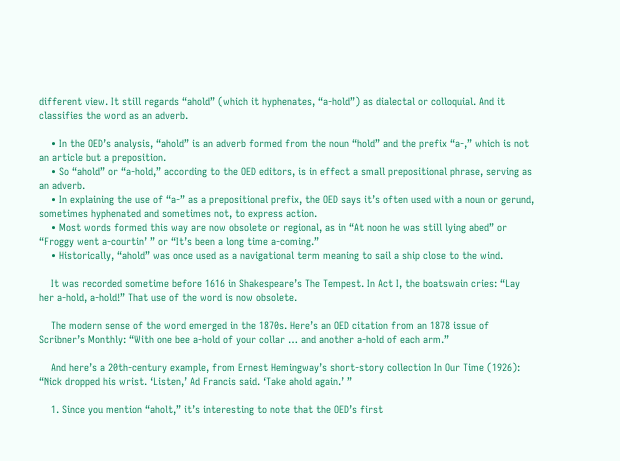different view. It still regards “ahold” (which it hyphenates, “a-hold”) as dialectal or colloquial. And it classifies the word as an adverb.

    • In the OED’s analysis, “ahold” is an adverb formed from the noun “hold” and the prefix “a-,” which is not an article but a preposition.
    • So “ahold” or “a-hold,” according to the OED editors, is in effect a small prepositional phrase, serving as an adverb.
    • In explaining the use of “a-” as a prepositional prefix, the OED says it’s often used with a noun or gerund, sometimes hyphenated and sometimes not, to express action.
    • Most words formed this way are now obsolete or regional, as in “At noon he was still lying abed” or “Froggy went a-courtin’ ” or “It’s been a long time a-coming.”
    • Historically, “ahold” was once used as a navigational term meaning to sail a ship close to the wind.

    It was recorded sometime before 1616 in Shakespeare’s The Tempest. In Act I, the boatswain cries: “Lay her a-hold, a-hold!” That use of the word is now obsolete.

    The modern sense of the word emerged in the 1870s. Here’s an OED citation from an 1878 issue of Scribner’s Monthly: “With one bee a-hold of your collar … and another a-hold of each arm.”

    And here’s a 20th-century example, from Ernest Hemingway’s short-story collection In Our Time (1926): “Nick dropped his wrist. ‘Listen,’ Ad Francis said. ‘Take ahold again.’ ”

    1. Since you mention “aholt,” it’s interesting to note that the OED’s first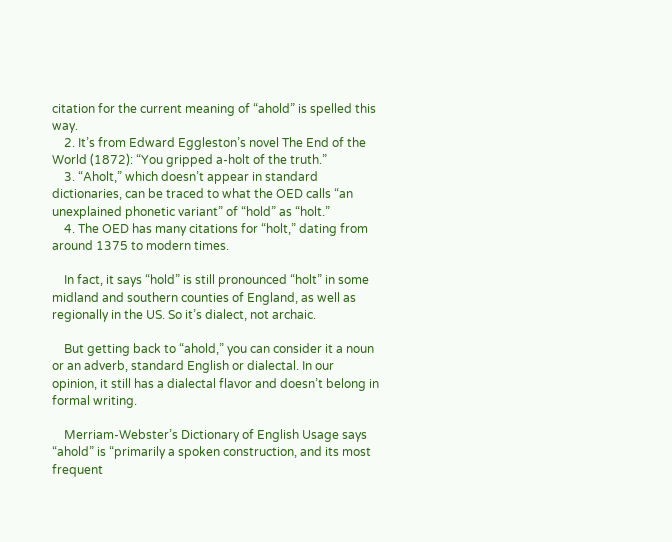citation for the current meaning of “ahold” is spelled this way.
    2. It’s from Edward Eggleston’s novel The End of the World (1872): “You gripped a-holt of the truth.”
    3. “Aholt,” which doesn’t appear in standard dictionaries, can be traced to what the OED calls “an unexplained phonetic variant” of “hold” as “holt.”
    4. The OED has many citations for “holt,” dating from around 1375 to modern times.

    In fact, it says “hold” is still pronounced “holt” in some midland and southern counties of England, as well as regionally in the US. So it’s dialect, not archaic.

    But getting back to “ahold,” you can consider it a noun or an adverb, standard English or dialectal. In our opinion, it still has a dialectal flavor and doesn’t belong in formal writing.

    Merriam-Webster’s Dictionary of English Usage says “ahold” is “primarily a spoken construction, and its most frequent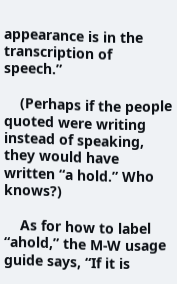appearance is in the transcription of speech.”

    (Perhaps if the people quoted were writing instead of speaking, they would have written “a hold.” Who knows?)

    As for how to label “ahold,” the M-W usage guide says, “If it is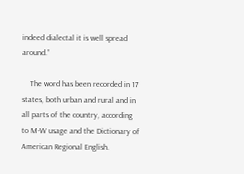indeed dialectal it is well spread around.”

    The word has been recorded in 17 states, both urban and rural and in all parts of the country, according to M-W usage and the Dictionary of American Regional English.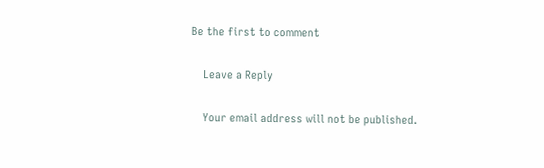Be the first to comment

    Leave a Reply

    Your email address will not be published.